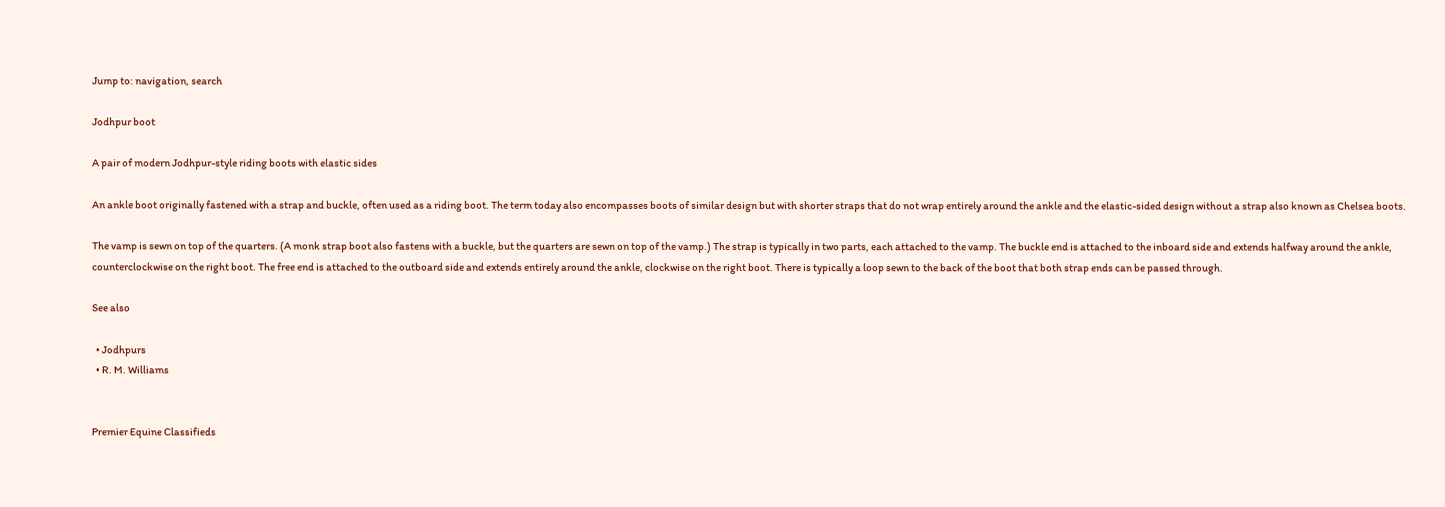Jump to: navigation, search

Jodhpur boot

A pair of modern Jodhpur-style riding boots with elastic sides

An ankle boot originally fastened with a strap and buckle, often used as a riding boot. The term today also encompasses boots of similar design but with shorter straps that do not wrap entirely around the ankle and the elastic-sided design without a strap also known as Chelsea boots.

The vamp is sewn on top of the quarters. (A monk strap boot also fastens with a buckle, but the quarters are sewn on top of the vamp.) The strap is typically in two parts, each attached to the vamp. The buckle end is attached to the inboard side and extends halfway around the ankle, counterclockwise on the right boot. The free end is attached to the outboard side and extends entirely around the ankle, clockwise on the right boot. There is typically a loop sewn to the back of the boot that both strap ends can be passed through.

See also

  • Jodhpurs
  • R. M. Williams


Premier Equine Classifieds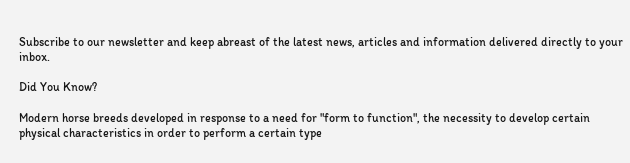Subscribe to our newsletter and keep abreast of the latest news, articles and information delivered directly to your inbox.

Did You Know?

Modern horse breeds developed in response to a need for "form to function", the necessity to develop certain physical characteristics in order to perform a certain type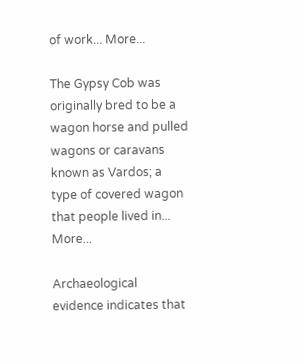of work... More...

The Gypsy Cob was originally bred to be a wagon horse and pulled wagons or caravans known as Vardos; a type of covered wagon that people lived in... More...

Archaeological evidence indicates that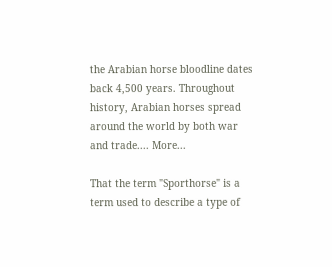the Arabian horse bloodline dates back 4,500 years. Throughout history, Arabian horses spread around the world by both war and trade.... More...

That the term "Sporthorse" is a term used to describe a type of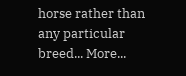horse rather than any particular breed... More...